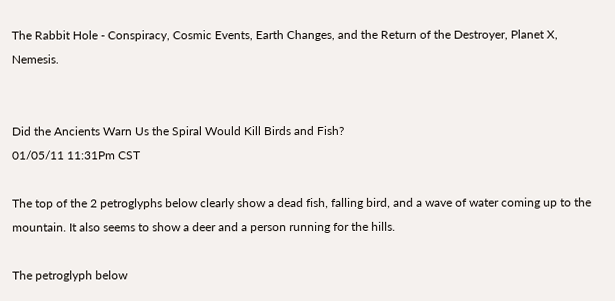The Rabbit Hole - Conspiracy, Cosmic Events, Earth Changes, and the Return of the Destroyer, Planet X, Nemesis.


Did the Ancients Warn Us the Spiral Would Kill Birds and Fish?
01/05/11 11:31Pm CST

The top of the 2 petroglyphs below clearly show a dead fish, falling bird, and a wave of water coming up to the mountain. It also seems to show a deer and a person running for the hills.

The petroglyph below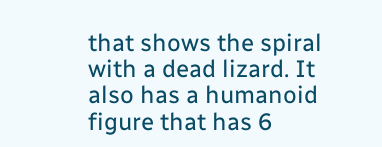that shows the spiral with a dead lizard. It also has a humanoid figure that has 6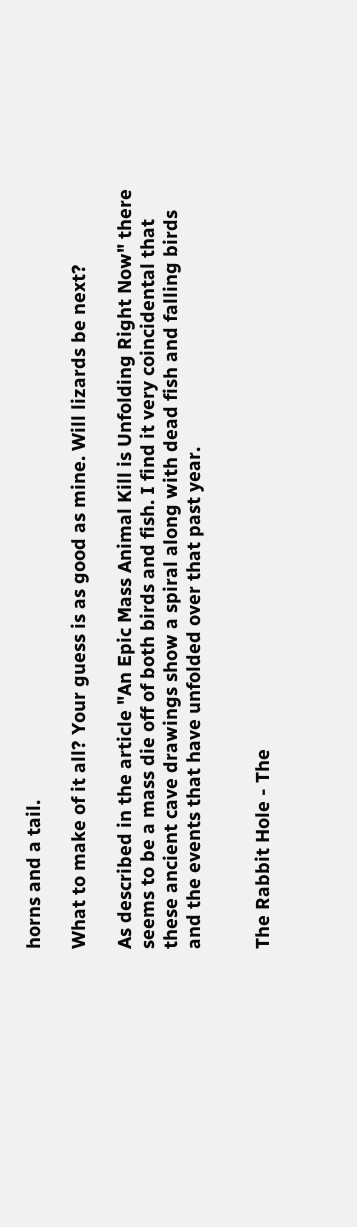horns and a tail.

What to make of it all? Your guess is as good as mine. Will lizards be next?

As described in the article "An Epic Mass Animal Kill is Unfolding Right Now" there seems to be a mass die off of both birds and fish. I find it very coincidental that these ancient cave drawings show a spiral along with dead fish and falling birds and the events that have unfolded over that past year.


The Rabbit Hole - The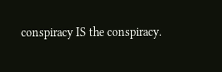conspiracy IS the conspiracy.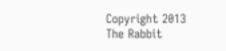Copyright 2013 The Rabbit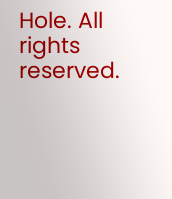Hole. All rights reserved.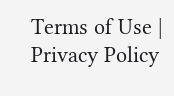Terms of Use | Privacy Policy